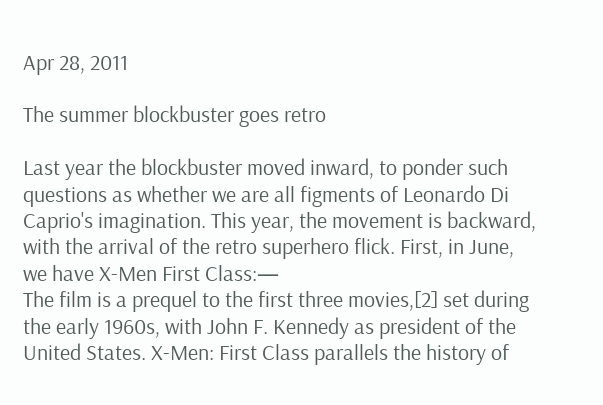Apr 28, 2011

The summer blockbuster goes retro

Last year the blockbuster moved inward, to ponder such questions as whether we are all figments of Leonardo Di Caprio's imagination. This year, the movement is backward, with the arrival of the retro superhero flick. First, in June, we have X-Men First Class:—
The film is a prequel to the first three movies,[2] set during the early 1960s, with John F. Kennedy as president of the United States. X-Men: First Class parallels the history of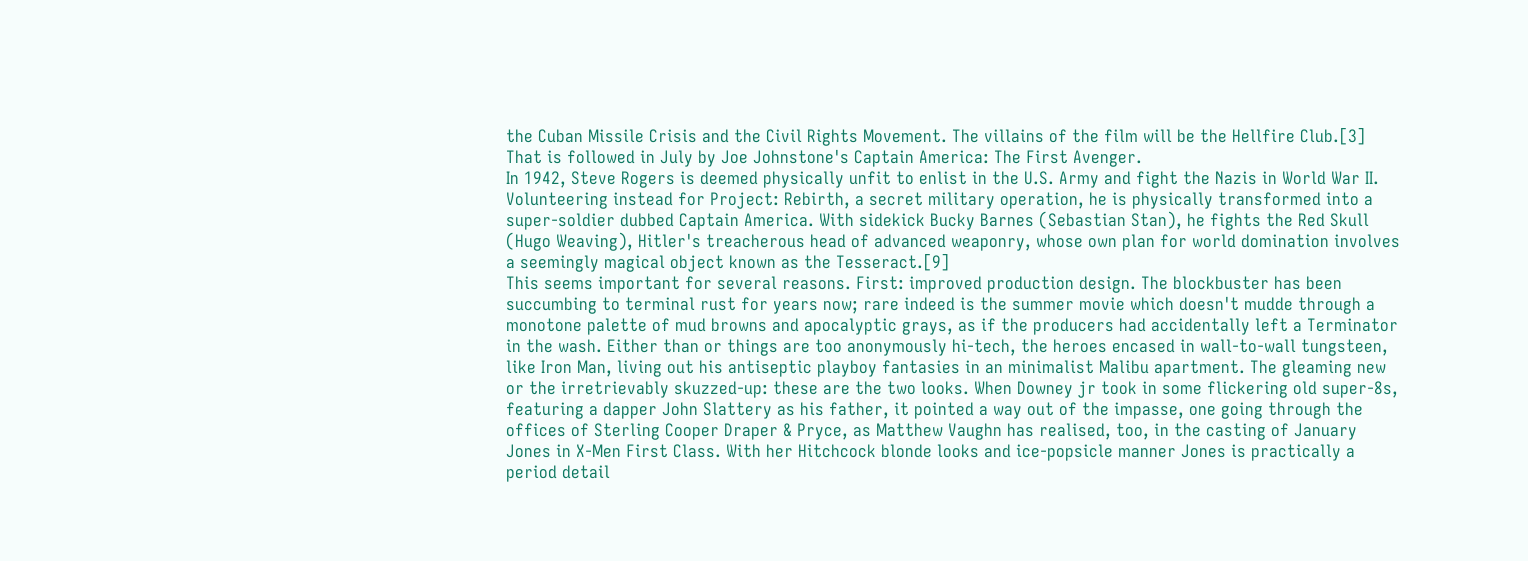the Cuban Missile Crisis and the Civil Rights Movement. The villains of the film will be the Hellfire Club.[3]
That is followed in July by Joe Johnstone's Captain America: The First Avenger.
In 1942, Steve Rogers is deemed physically unfit to enlist in the U.S. Army and fight the Nazis in World War II. Volunteering instead for Project: Rebirth, a secret military operation, he is physically transformed into a super-soldier dubbed Captain America. With sidekick Bucky Barnes (Sebastian Stan), he fights the Red Skull (Hugo Weaving), Hitler's treacherous head of advanced weaponry, whose own plan for world domination involves a seemingly magical object known as the Tesseract.[9]
This seems important for several reasons. First: improved production design. The blockbuster has been succumbing to terminal rust for years now; rare indeed is the summer movie which doesn't mudde through a monotone palette of mud browns and apocalyptic grays, as if the producers had accidentally left a Terminator in the wash. Either than or things are too anonymously hi-tech, the heroes encased in wall-to-wall tungsteen, like Iron Man, living out his antiseptic playboy fantasies in an minimalist Malibu apartment. The gleaming new or the irretrievably skuzzed-up: these are the two looks. When Downey jr took in some flickering old super-8s, featuring a dapper John Slattery as his father, it pointed a way out of the impasse, one going through the offices of Sterling Cooper Draper & Pryce, as Matthew Vaughn has realised, too, in the casting of January Jones in X-Men First Class. With her Hitchcock blonde looks and ice-popsicle manner Jones is practically a period detail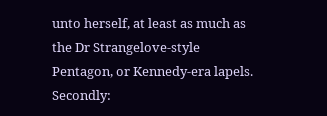unto herself, at least as much as the Dr Strangelove-style Pentagon, or Kennedy-era lapels. Secondly: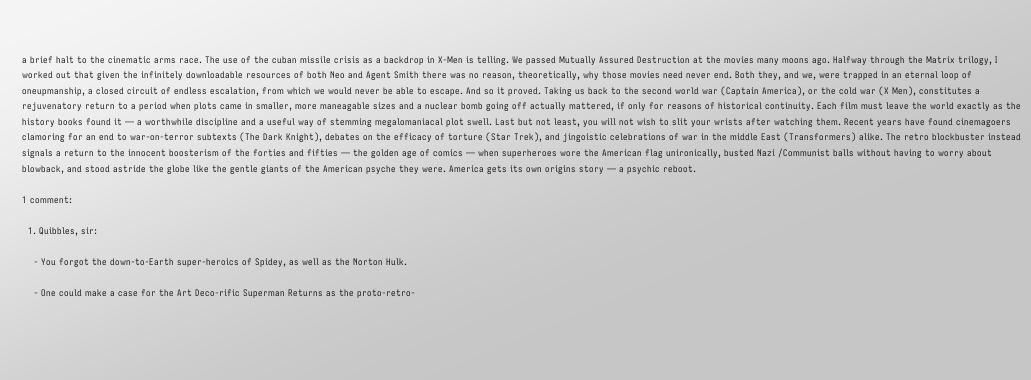a brief halt to the cinematic arms race. The use of the cuban missile crisis as a backdrop in X-Men is telling. We passed Mutually Assured Destruction at the movies many moons ago. Halfway through the Matrix trilogy, I worked out that given the infinitely downloadable resources of both Neo and Agent Smith there was no reason, theoretically, why those movies need never end. Both they, and we, were trapped in an eternal loop of oneupmanship, a closed circuit of endless escalation, from which we would never be able to escape. And so it proved. Taking us back to the second world war (Captain America), or the cold war (X Men), constitutes a rejuvenatory return to a period when plots came in smaller, more maneagable sizes and a nuclear bomb going off actually mattered, if only for reasons of historical continuity. Each film must leave the world exactly as the history books found it — a worthwhile discipline and a useful way of stemming megalomaniacal plot swell. Last but not least, you will not wish to slit your wrists after watching them. Recent years have found cinemagoers clamoring for an end to war-on-terror subtexts (The Dark Knight), debates on the efficacy of torture (Star Trek), and jingoistic celebrations of war in the middle East (Transformers) alike. The retro blockbuster instead signals a return to the innocent boosterism of the forties and fifties — the golden age of comics — when superheroes wore the American flag unironically, busted Nazi /Communist balls without having to worry about blowback, and stood astride the globe like the gentle giants of the American psyche they were. America gets its own origins story — a psychic reboot.

1 comment:

  1. Quibbles, sir:

    - You forgot the down-to-Earth super-heroics of Spidey, as well as the Norton Hulk.

    - One could make a case for the Art Deco-rific Superman Returns as the proto-retro-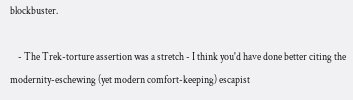blockbuster.

    - The Trek-torture assertion was a stretch - I think you'd have done better citing the modernity-eschewing (yet modern comfort-keeping) escapist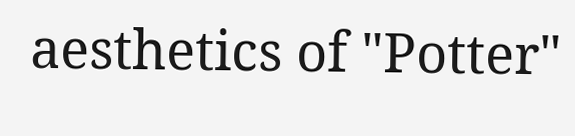aesthetics of "Potter"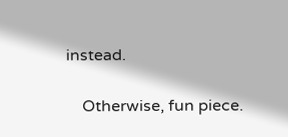instead.

    Otherwise, fun piece.